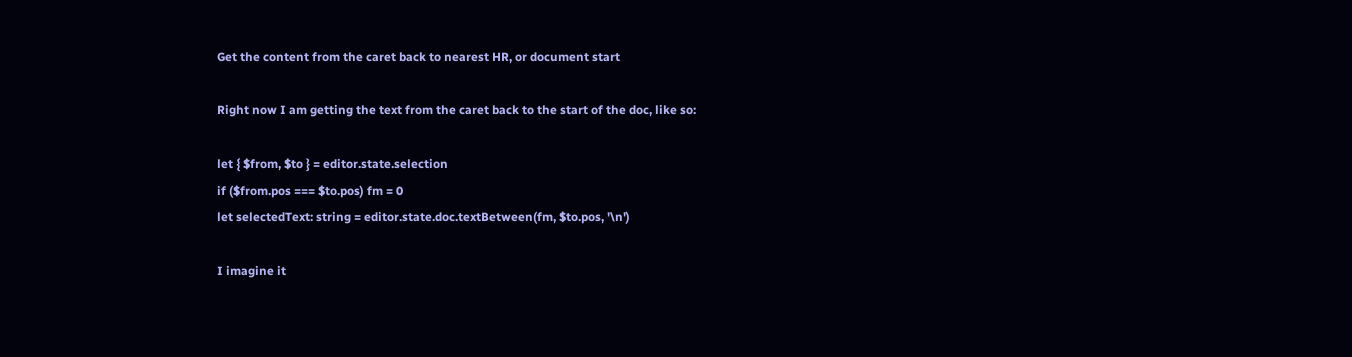Get the content from the caret back to nearest HR, or document start

Right now I am getting the text from the caret back to the start of the doc, like so:

let { $from, $to } = editor.state.selection
if ($from.pos === $to.pos) fm = 0
let selectedText: string = editor.state.doc.textBetween(fm, $to.pos, '\n')

I imagine it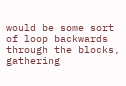would be some sort of loop backwards through the blocks, gathering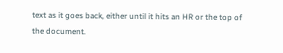text as it goes back, either until it hits an HR or the top of the document.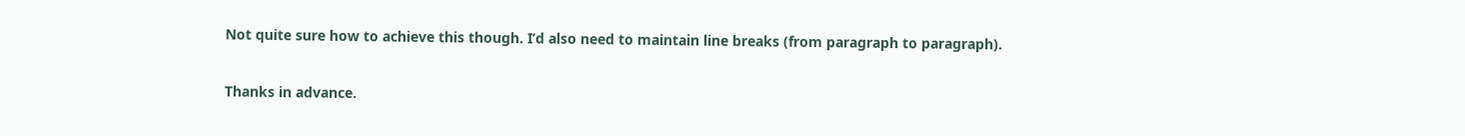Not quite sure how to achieve this though. I’d also need to maintain line breaks (from paragraph to paragraph).

Thanks in advance.